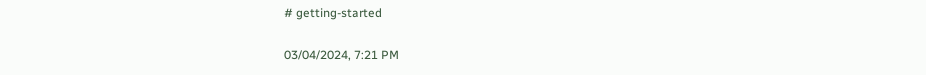# getting-started


03/04/2024, 7:21 PM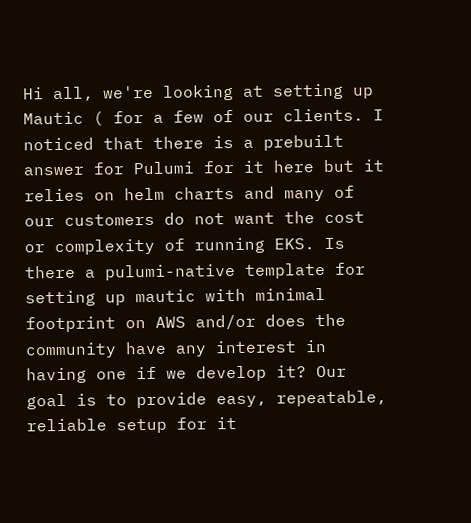Hi all, we're looking at setting up Mautic ( for a few of our clients. I noticed that there is a prebuilt answer for Pulumi for it here but it relies on helm charts and many of our customers do not want the cost or complexity of running EKS. Is there a pulumi-native template for setting up mautic with minimal footprint on AWS and/or does the community have any interest in having one if we develop it? Our goal is to provide easy, repeatable, reliable setup for it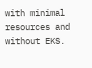with minimal resources and without EKS.